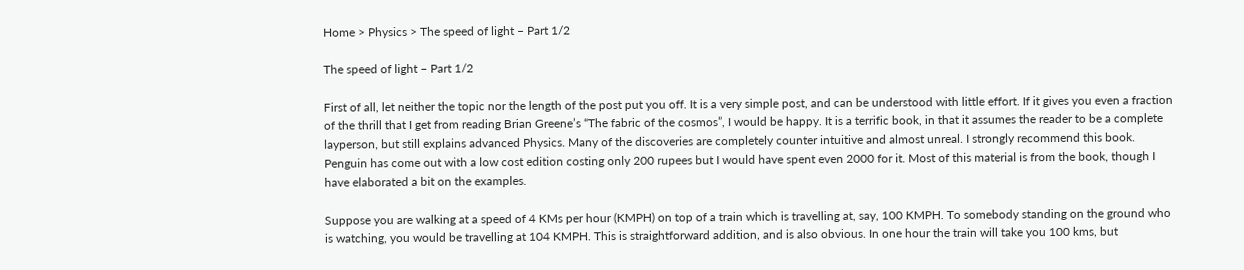Home > Physics > The speed of light – Part 1/2

The speed of light – Part 1/2

First of all, let neither the topic nor the length of the post put you off. It is a very simple post, and can be understood with little effort. If it gives you even a fraction of the thrill that I get from reading Brian Greene’s “The fabric of the cosmos”, I would be happy. It is a terrific book, in that it assumes the reader to be a complete layperson, but still explains advanced Physics. Many of the discoveries are completely counter intuitive and almost unreal. I strongly recommend this book. Penguin has come out with a low cost edition costing only 200 rupees but I would have spent even 2000 for it. Most of this material is from the book, though I have elaborated a bit on the examples.

Suppose you are walking at a speed of 4 KMs per hour (KMPH) on top of a train which is travelling at, say, 100 KMPH. To somebody standing on the ground who is watching, you would be travelling at 104 KMPH. This is straightforward addition, and is also obvious. In one hour the train will take you 100 kms, but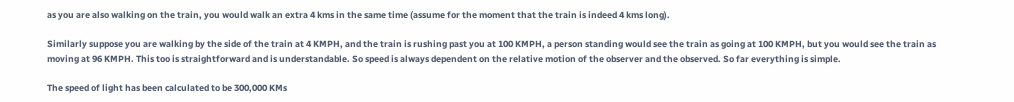as you are also walking on the train, you would walk an extra 4 kms in the same time (assume for the moment that the train is indeed 4 kms long).

Similarly suppose you are walking by the side of the train at 4 KMPH, and the train is rushing past you at 100 KMPH, a person standing would see the train as going at 100 KMPH, but you would see the train as moving at 96 KMPH. This too is straightforward and is understandable. So speed is always dependent on the relative motion of the observer and the observed. So far everything is simple.

The speed of light has been calculated to be 300,000 KMs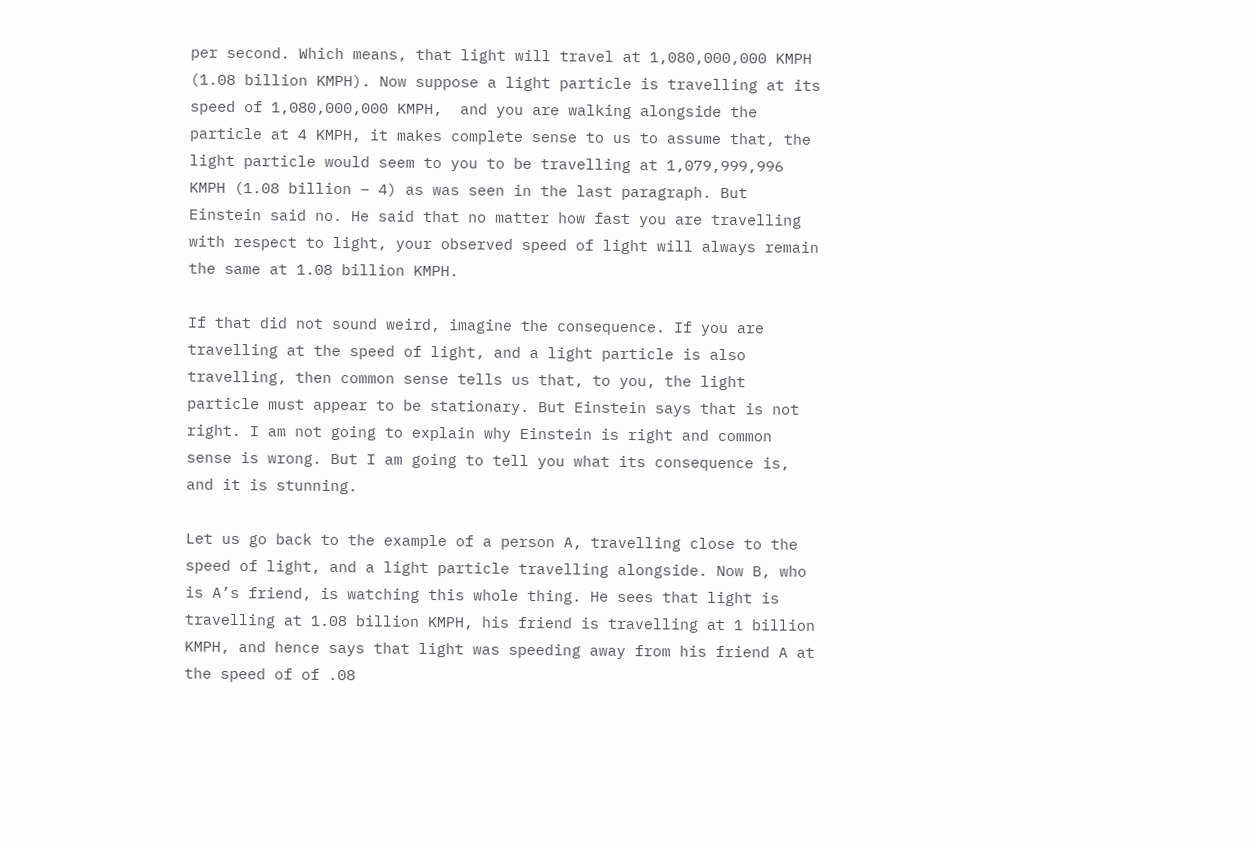per second. Which means, that light will travel at 1,080,000,000 KMPH (1.08 billion KMPH). Now suppose a light particle is travelling at its speed of 1,080,000,000 KMPH,  and you are walking alongside the particle at 4 KMPH, it makes complete sense to us to assume that, the light particle would seem to you to be travelling at 1,079,999,996 KMPH (1.08 billion – 4) as was seen in the last paragraph. But Einstein said no. He said that no matter how fast you are travelling with respect to light, your observed speed of light will always remain the same at 1.08 billion KMPH.

If that did not sound weird, imagine the consequence. If you are travelling at the speed of light, and a light particle is also travelling, then common sense tells us that, to you, the light particle must appear to be stationary. But Einstein says that is not right. I am not going to explain why Einstein is right and common sense is wrong. But I am going to tell you what its consequence is, and it is stunning.

Let us go back to the example of a person A, travelling close to the speed of light, and a light particle travelling alongside. Now B, who is A’s friend, is watching this whole thing. He sees that light is travelling at 1.08 billion KMPH, his friend is travelling at 1 billion KMPH, and hence says that light was speeding away from his friend A at the speed of of .08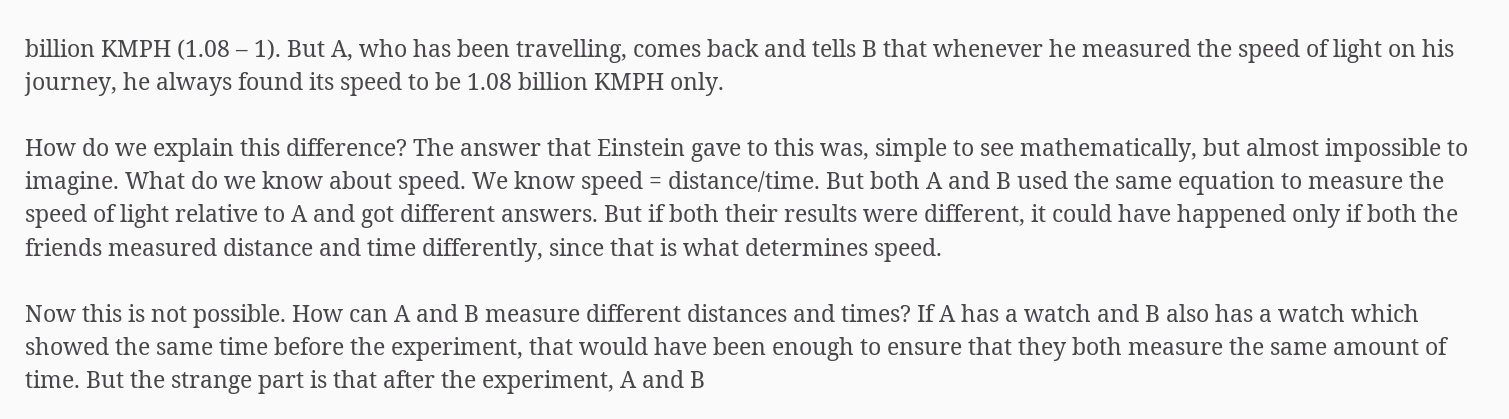billion KMPH (1.08 – 1). But A, who has been travelling, comes back and tells B that whenever he measured the speed of light on his journey, he always found its speed to be 1.08 billion KMPH only.

How do we explain this difference? The answer that Einstein gave to this was, simple to see mathematically, but almost impossible to imagine. What do we know about speed. We know speed = distance/time. But both A and B used the same equation to measure the speed of light relative to A and got different answers. But if both their results were different, it could have happened only if both the friends measured distance and time differently, since that is what determines speed.

Now this is not possible. How can A and B measure different distances and times? If A has a watch and B also has a watch which showed the same time before the experiment, that would have been enough to ensure that they both measure the same amount of time. But the strange part is that after the experiment, A and B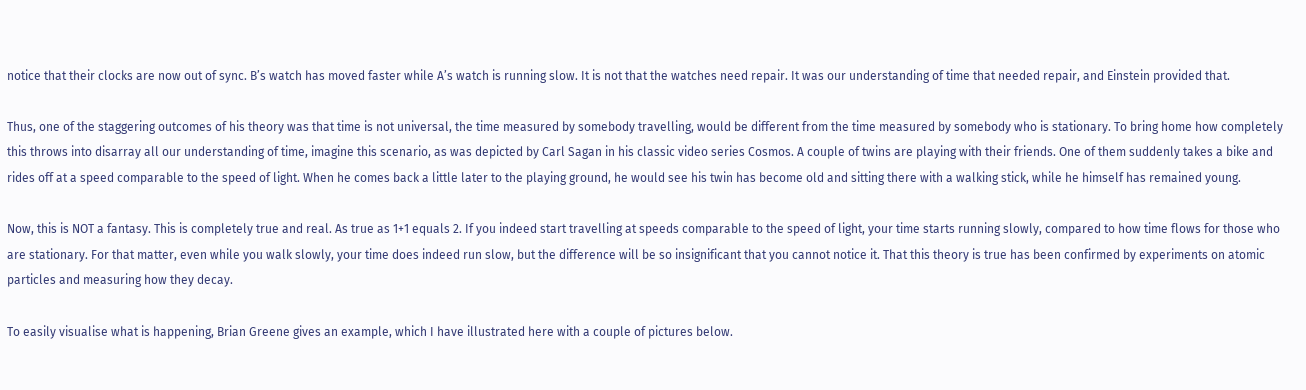notice that their clocks are now out of sync. B’s watch has moved faster while A’s watch is running slow. It is not that the watches need repair. It was our understanding of time that needed repair, and Einstein provided that.

Thus, one of the staggering outcomes of his theory was that time is not universal, the time measured by somebody travelling, would be different from the time measured by somebody who is stationary. To bring home how completely this throws into disarray all our understanding of time, imagine this scenario, as was depicted by Carl Sagan in his classic video series Cosmos. A couple of twins are playing with their friends. One of them suddenly takes a bike and rides off at a speed comparable to the speed of light. When he comes back a little later to the playing ground, he would see his twin has become old and sitting there with a walking stick, while he himself has remained young.

Now, this is NOT a fantasy. This is completely true and real. As true as 1+1 equals 2. If you indeed start travelling at speeds comparable to the speed of light, your time starts running slowly, compared to how time flows for those who are stationary. For that matter, even while you walk slowly, your time does indeed run slow, but the difference will be so insignificant that you cannot notice it. That this theory is true has been confirmed by experiments on atomic particles and measuring how they decay.

To easily visualise what is happening, Brian Greene gives an example, which I have illustrated here with a couple of pictures below.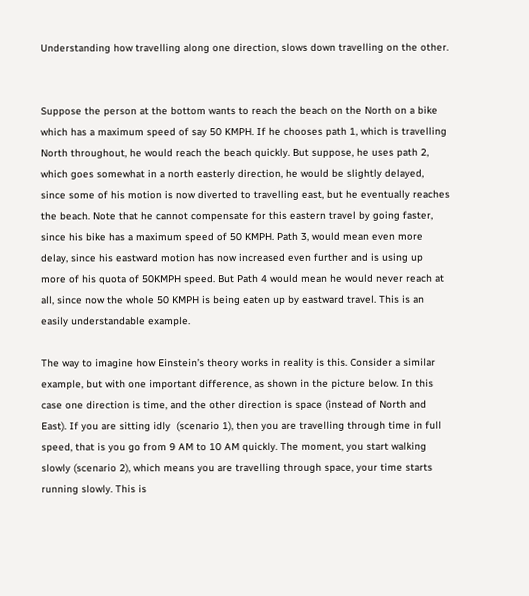Understanding how travelling along one direction, slows down travelling on the other.


Suppose the person at the bottom wants to reach the beach on the North on a bike which has a maximum speed of say 50 KMPH. If he chooses path 1, which is travelling North throughout, he would reach the beach quickly. But suppose, he uses path 2, which goes somewhat in a north easterly direction, he would be slightly delayed, since some of his motion is now diverted to travelling east, but he eventually reaches the beach. Note that he cannot compensate for this eastern travel by going faster, since his bike has a maximum speed of 50 KMPH. Path 3, would mean even more delay, since his eastward motion has now increased even further and is using up more of his quota of 50KMPH speed. But Path 4 would mean he would never reach at all, since now the whole 50 KMPH is being eaten up by eastward travel. This is an easily understandable example.

The way to imagine how Einstein’s theory works in reality is this. Consider a similar example, but with one important difference, as shown in the picture below. In this case one direction is time, and the other direction is space (instead of North and East). If you are sitting idly  (scenario 1), then you are travelling through time in full speed, that is you go from 9 AM to 10 AM quickly. The moment, you start walking slowly (scenario 2), which means you are travelling through space, your time starts running slowly. This is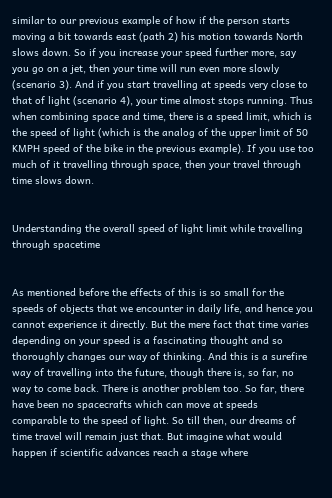similar to our previous example of how if the person starts moving a bit towards east (path 2) his motion towards North slows down. So if you increase your speed further more, say you go on a jet, then your time will run even more slowly (scenario 3). And if you start travelling at speeds very close to that of light (scenario 4), your time almost stops running. Thus when combining space and time, there is a speed limit, which is the speed of light (which is the analog of the upper limit of 50 KMPH speed of the bike in the previous example). If you use too much of it travelling through space, then your travel through time slows down.


Understanding the overall speed of light limit while travelling through spacetime


As mentioned before the effects of this is so small for the speeds of objects that we encounter in daily life, and hence you cannot experience it directly. But the mere fact that time varies depending on your speed is a fascinating thought and so thoroughly changes our way of thinking. And this is a surefire way of travelling into the future, though there is, so far, no way to come back. There is another problem too. So far, there have been no spacecrafts which can move at speeds comparable to the speed of light. So till then, our dreams of time travel will remain just that. But imagine what would happen if scientific advances reach a stage where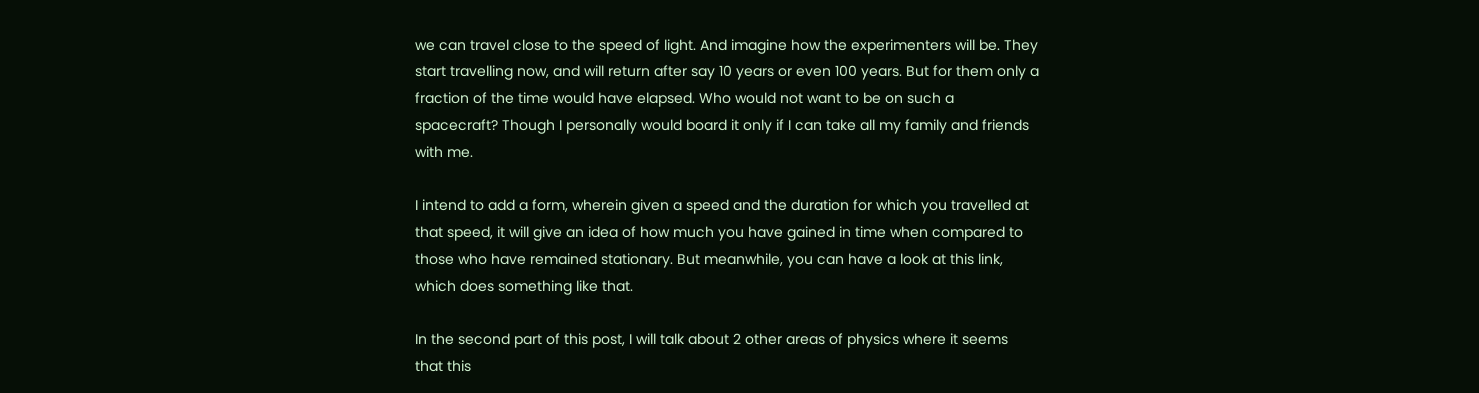we can travel close to the speed of light. And imagine how the experimenters will be. They start travelling now, and will return after say 10 years or even 100 years. But for them only a fraction of the time would have elapsed. Who would not want to be on such a spacecraft? Though I personally would board it only if I can take all my family and friends with me.

I intend to add a form, wherein given a speed and the duration for which you travelled at that speed, it will give an idea of how much you have gained in time when compared to those who have remained stationary. But meanwhile, you can have a look at this link, which does something like that.

In the second part of this post, I will talk about 2 other areas of physics where it seems that this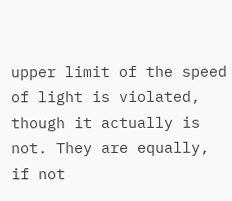upper limit of the speed of light is violated, though it actually is not. They are equally, if not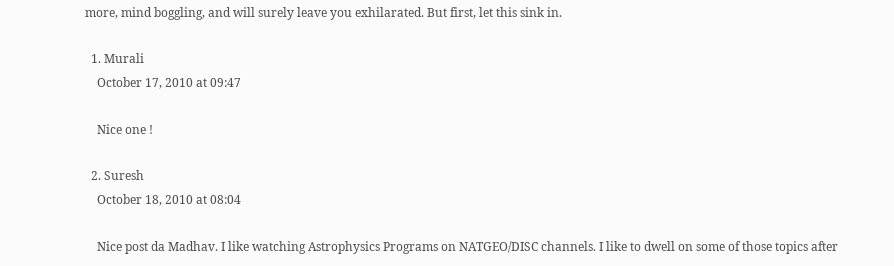more, mind boggling, and will surely leave you exhilarated. But first, let this sink in.

  1. Murali
    October 17, 2010 at 09:47

    Nice one !

  2. Suresh
    October 18, 2010 at 08:04

    Nice post da Madhav. I like watching Astrophysics Programs on NATGEO/DISC channels. I like to dwell on some of those topics after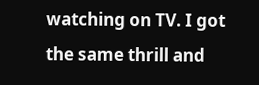watching on TV. I got the same thrill and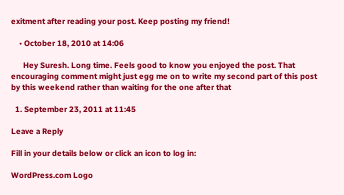exitment after reading your post. Keep posting my friend!

    • October 18, 2010 at 14:06

      Hey Suresh. Long time. Feels good to know you enjoyed the post. That encouraging comment might just egg me on to write my second part of this post by this weekend rather than waiting for the one after that

  1. September 23, 2011 at 11:45

Leave a Reply

Fill in your details below or click an icon to log in:

WordPress.com Logo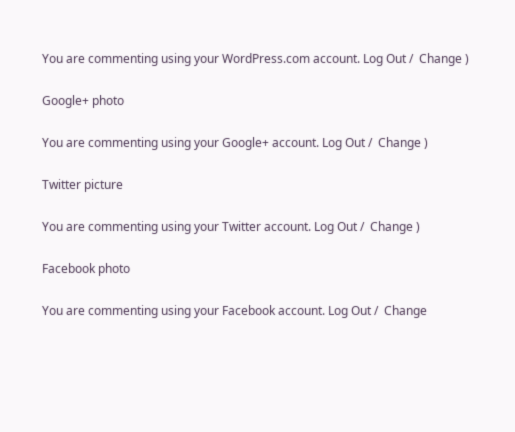You are commenting using your WordPress.com account. Log Out /  Change )

Google+ photo

You are commenting using your Google+ account. Log Out /  Change )

Twitter picture

You are commenting using your Twitter account. Log Out /  Change )

Facebook photo

You are commenting using your Facebook account. Log Out /  Change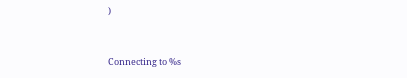)


Connecting to %s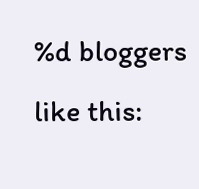%d bloggers like this: